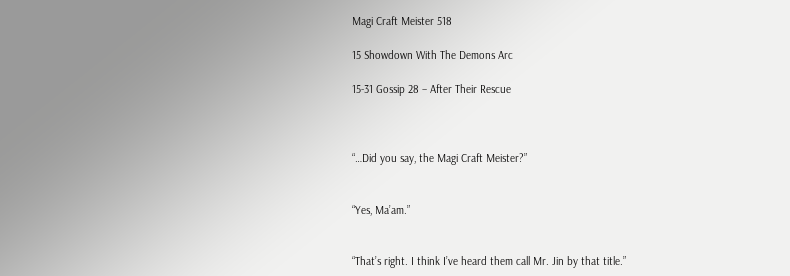Magi Craft Meister 518

15 Showdown With The Demons Arc

15-31 Gossip 28 – After Their Rescue



“…Did you say, the Magi Craft Meister?”


“Yes, Ma’am.”


“That’s right. I think I’ve heard them call Mr. Jin by that title.”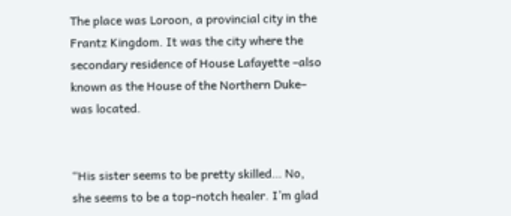The place was Loroon, a provincial city in the Frantz Kingdom. It was the city where the secondary residence of House Lafayette –also known as the House of the Northern Duke– was located.


“His sister seems to be pretty skilled… No, she seems to be a top-notch healer. I’m glad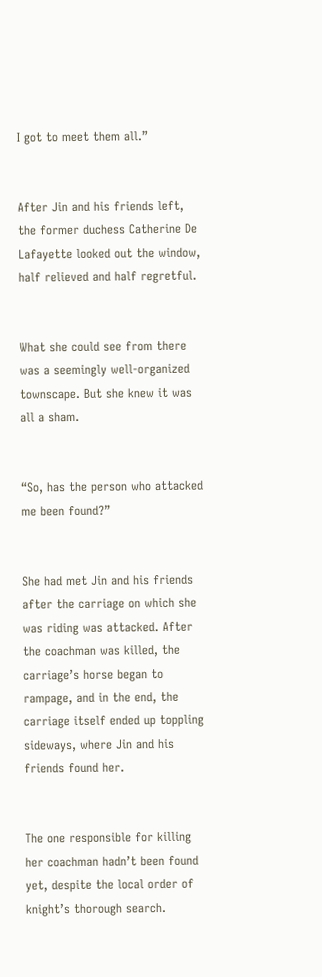I got to meet them all.”


After Jin and his friends left, the former duchess Catherine De Lafayette looked out the window, half relieved and half regretful.


What she could see from there was a seemingly well-organized townscape. But she knew it was all a sham.


“So, has the person who attacked me been found?”


She had met Jin and his friends after the carriage on which she was riding was attacked. After the coachman was killed, the carriage’s horse began to rampage, and in the end, the carriage itself ended up toppling sideways, where Jin and his friends found her.


The one responsible for killing her coachman hadn’t been found yet, despite the local order of knight’s thorough search.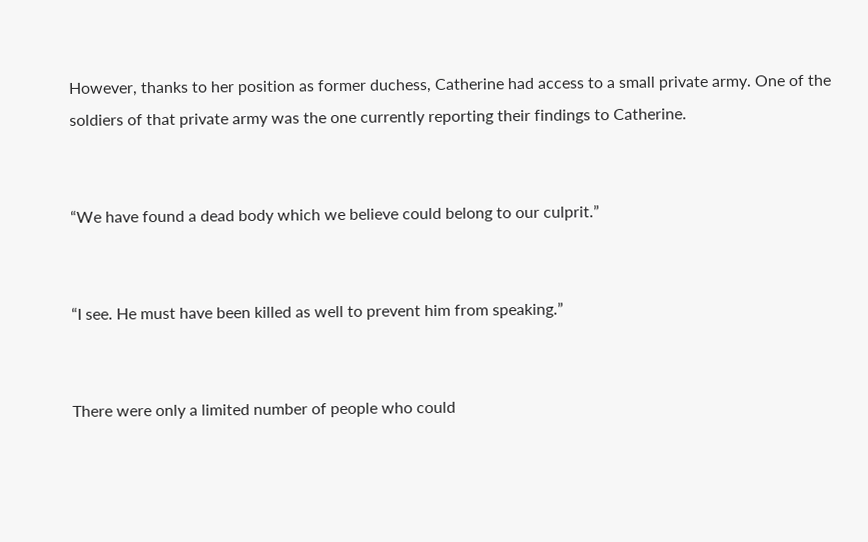However, thanks to her position as former duchess, Catherine had access to a small private army. One of the soldiers of that private army was the one currently reporting their findings to Catherine.


“We have found a dead body which we believe could belong to our culprit.”


“I see. He must have been killed as well to prevent him from speaking.”


There were only a limited number of people who could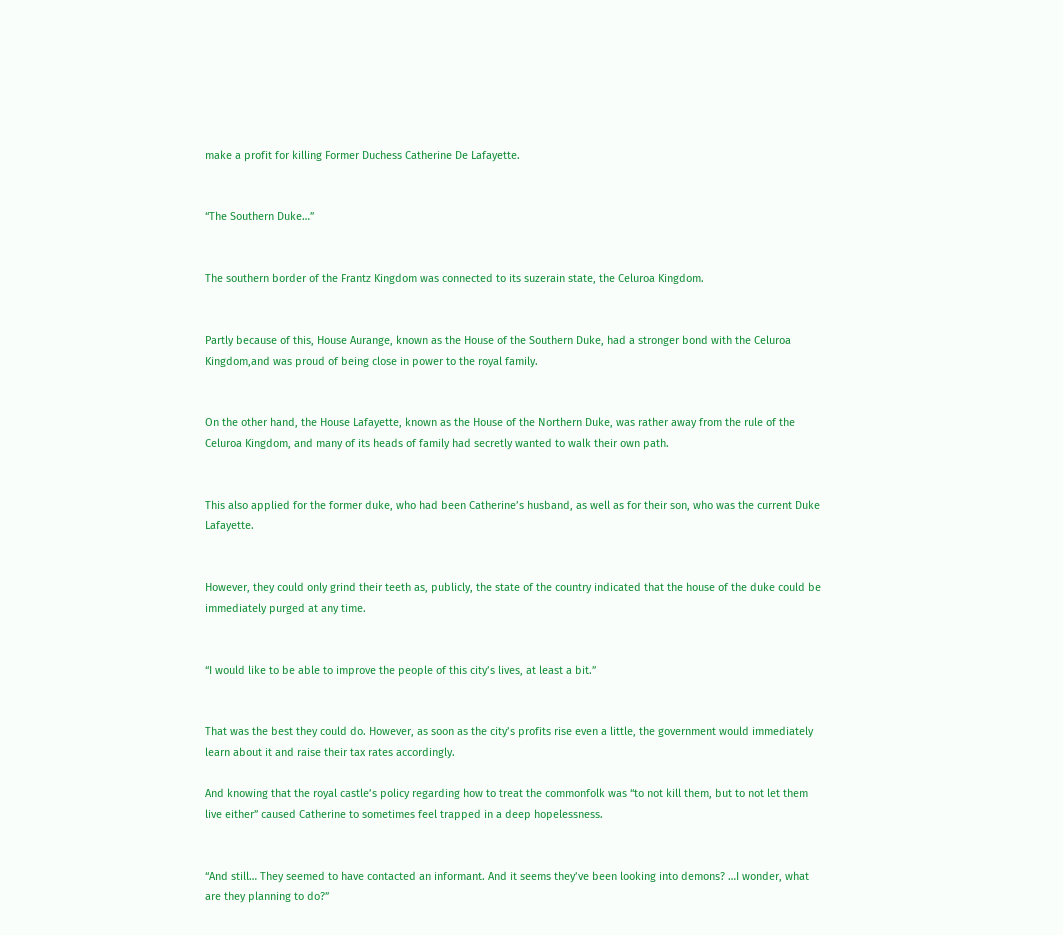make a profit for killing Former Duchess Catherine De Lafayette.


“The Southern Duke…”


The southern border of the Frantz Kingdom was connected to its suzerain state, the Celuroa Kingdom.


Partly because of this, House Aurange, known as the House of the Southern Duke, had a stronger bond with the Celuroa Kingdom,and was proud of being close in power to the royal family.


On the other hand, the House Lafayette, known as the House of the Northern Duke, was rather away from the rule of the Celuroa Kingdom, and many of its heads of family had secretly wanted to walk their own path.


This also applied for the former duke, who had been Catherine’s husband, as well as for their son, who was the current Duke Lafayette.


However, they could only grind their teeth as, publicly, the state of the country indicated that the house of the duke could be immediately purged at any time.


“I would like to be able to improve the people of this city’s lives, at least a bit.”


That was the best they could do. However, as soon as the city’s profits rise even a little, the government would immediately learn about it and raise their tax rates accordingly.

And knowing that the royal castle’s policy regarding how to treat the commonfolk was “to not kill them, but to not let them live either” caused Catherine to sometimes feel trapped in a deep hopelessness.


“And still… They seemed to have contacted an informant. And it seems they’ve been looking into demons? …I wonder, what are they planning to do?”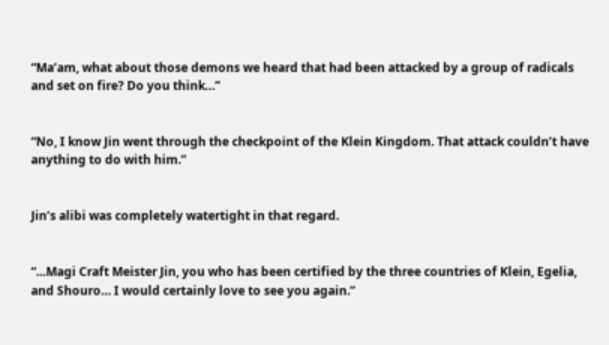“Ma’am, what about those demons we heard that had been attacked by a group of radicals and set on fire? Do you think…”


“No, I know Jin went through the checkpoint of the Klein Kingdom. That attack couldn’t have anything to do with him.”


Jin’s alibi was completely watertight in that regard.


“…Magi Craft Meister Jin, you who has been certified by the three countries of Klein, Egelia, and Shouro… I would certainly love to see you again.”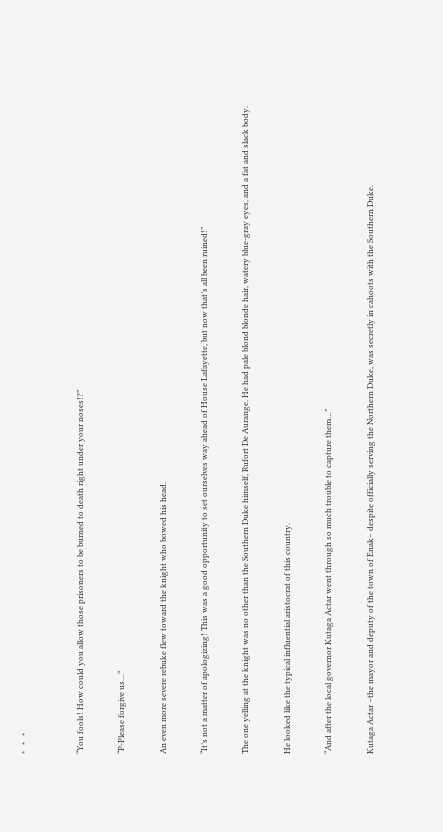*   *   *



“You fools! How could you allow those prisoners to be burned to death right under your noses!?”


“P-Please forgive us…”


An even more severe rebuke flew toward the knight who bowed his head.


“It’s not a matter of apologizing! This was a good opportunity to set ourselves way ahead of House Lafayette, but now that’s all been ruined!”


The one yelling at the knight was no other than the Southern Duke himself, Rufort De Aurange. He had pale blond blonde hair, watery blue-gray eyes, and a fat and slack body.


He looked like the typical influential aristocrat of this country.


“And after the local governor Kutaga Actar went through so much trouble to capture them…”


Kutaga Actar –the mayor and deputy of the town of Enak– despite officially serving the Northern Duke, was secretly in cahoots with the Southern Duke.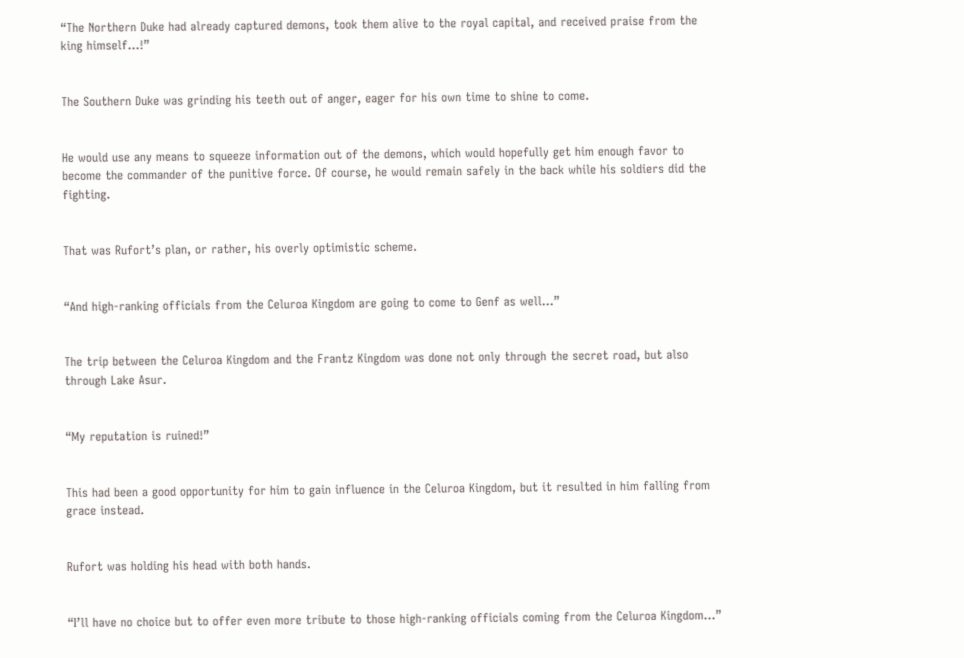“The Northern Duke had already captured demons, took them alive to the royal capital, and received praise from the king himself…!”


The Southern Duke was grinding his teeth out of anger, eager for his own time to shine to come.


He would use any means to squeeze information out of the demons, which would hopefully get him enough favor to become the commander of the punitive force. Of course, he would remain safely in the back while his soldiers did the fighting.


That was Rufort’s plan, or rather, his overly optimistic scheme.


“And high-ranking officials from the Celuroa Kingdom are going to come to Genf as well…”


The trip between the Celuroa Kingdom and the Frantz Kingdom was done not only through the secret road, but also through Lake Asur.


“My reputation is ruined!”


This had been a good opportunity for him to gain influence in the Celuroa Kingdom, but it resulted in him falling from grace instead.


Rufort was holding his head with both hands.


“I’ll have no choice but to offer even more tribute to those high-ranking officials coming from the Celuroa Kingdom…”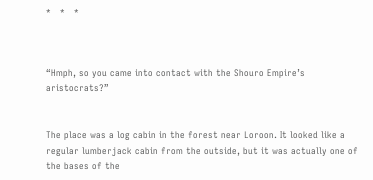*   *   *



“Hmph, so you came into contact with the Shouro Empire’s aristocrats?”


The place was a log cabin in the forest near Loroon. It looked like a regular lumberjack cabin from the outside, but it was actually one of the bases of the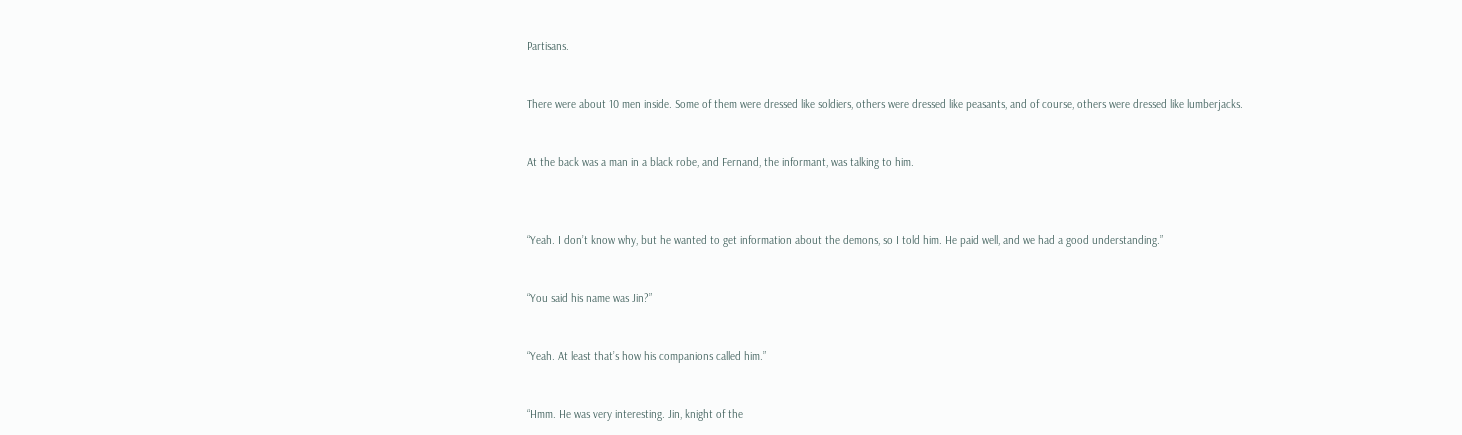Partisans.


There were about 10 men inside. Some of them were dressed like soldiers, others were dressed like peasants, and of course, others were dressed like lumberjacks.


At the back was a man in a black robe, and Fernand, the informant, was talking to him.



“Yeah. I don’t know why, but he wanted to get information about the demons, so I told him. He paid well, and we had a good understanding.”


“You said his name was Jin?”


“Yeah. At least that’s how his companions called him.”


“Hmm. He was very interesting. Jin, knight of the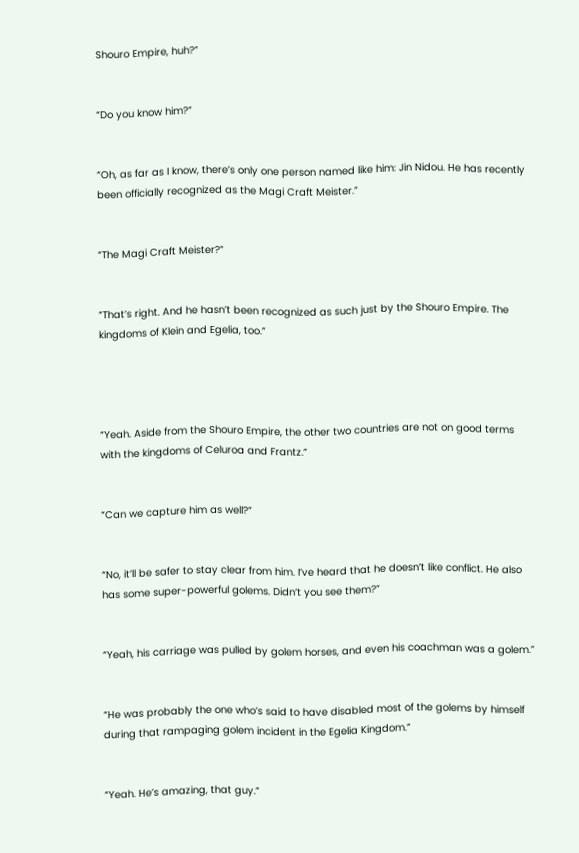Shouro Empire, huh?”


“Do you know him?”


“Oh, as far as I know, there’s only one person named like him: Jin Nidou. He has recently been officially recognized as the Magi Craft Meister.”


“The Magi Craft Meister?”


“That’s right. And he hasn’t been recognized as such just by the Shouro Empire. The kingdoms of Klein and Egelia, too.”




“Yeah. Aside from the Shouro Empire, the other two countries are not on good terms with the kingdoms of Celuroa and Frantz.”


“Can we capture him as well?”


“No, it’ll be safer to stay clear from him. I’ve heard that he doesn’t like conflict. He also has some super-powerful golems. Didn’t you see them?”


“Yeah, his carriage was pulled by golem horses, and even his coachman was a golem.”


“He was probably the one who’s said to have disabled most of the golems by himself during that rampaging golem incident in the Egelia Kingdom.”


“Yeah. He’s amazing, that guy.”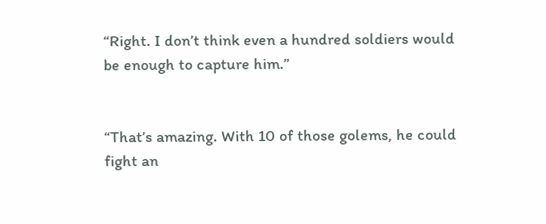“Right. I don’t think even a hundred soldiers would be enough to capture him.”


“That’s amazing. With 10 of those golems, he could fight an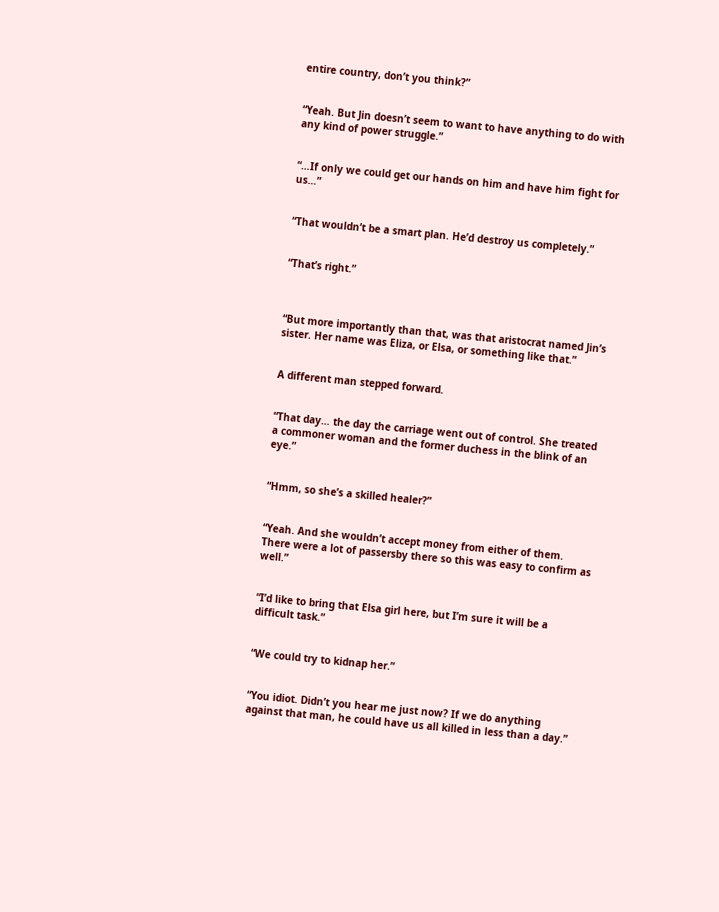entire country, don’t you think?”


“Yeah. But Jin doesn’t seem to want to have anything to do with any kind of power struggle.”


“…If only we could get our hands on him and have him fight for us…”


“That wouldn’t be a smart plan. He’d destroy us completely.”


“That’s right.”



“But more importantly than that, was that aristocrat named Jin’s sister. Her name was Eliza, or Elsa, or something like that.”


A different man stepped forward.


“That day… the day the carriage went out of control. She treated a commoner woman and the former duchess in the blink of an eye.”


“Hmm, so she’s a skilled healer?”


“Yeah. And she wouldn’t accept money from either of them. There were a lot of passersby there so this was easy to confirm as well.”


“I’d like to bring that Elsa girl here, but I’m sure it will be a difficult task.”


“We could try to kidnap her.”


“You idiot. Didn’t you hear me just now? If we do anything against that man, he could have us all killed in less than a day.”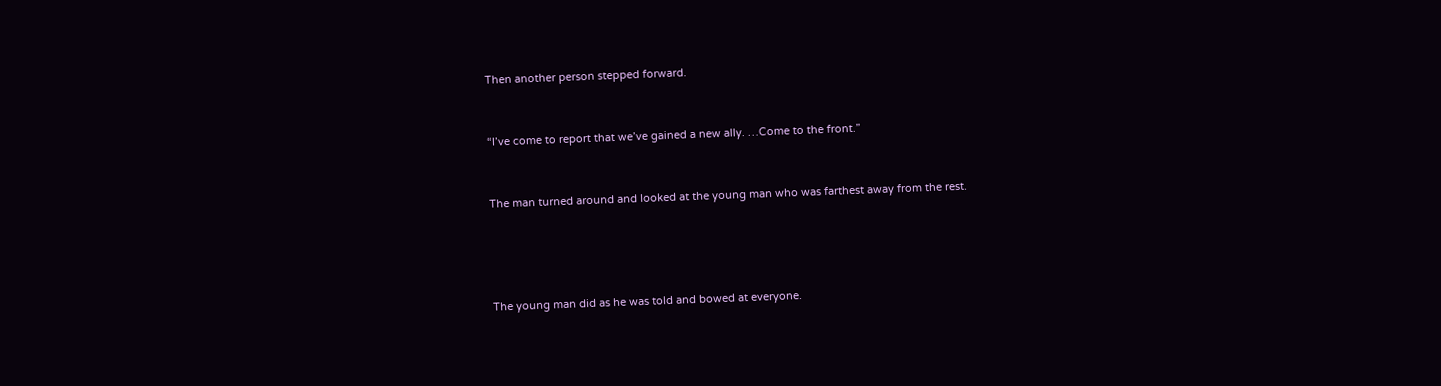Then another person stepped forward.


“I’ve come to report that we’ve gained a new ally. …Come to the front.”


The man turned around and looked at the young man who was farthest away from the rest.




The young man did as he was told and bowed at everyone.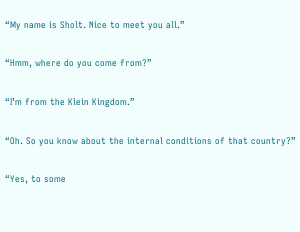“My name is Sholt. Nice to meet you all.”


“Hmm, where do you come from?”


“I’m from the Klein Kingdom.”


“Oh. So you know about the internal conditions of that country?”


“Yes, to some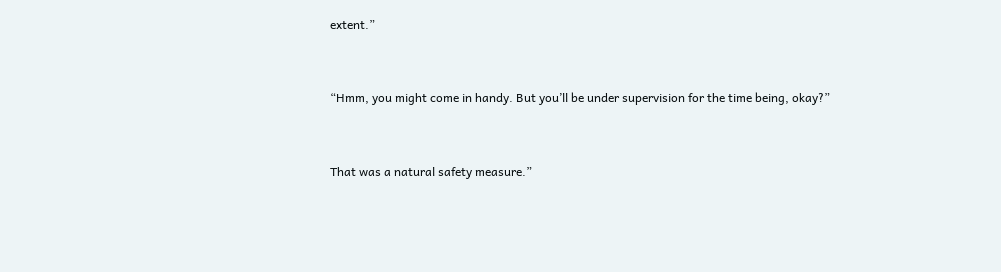extent.”


“Hmm, you might come in handy. But you’ll be under supervision for the time being, okay?”


That was a natural safety measure.”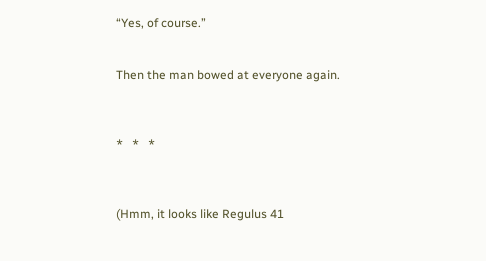“Yes, of course.”


Then the man bowed at everyone again.



*   *   *



(Hmm, it looks like Regulus 41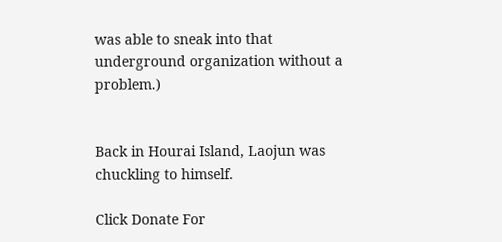was able to sneak into that underground organization without a problem.)


Back in Hourai Island, Laojun was chuckling to himself.

Click Donate For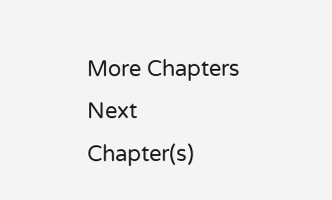More Chapters
Next Chapter(s)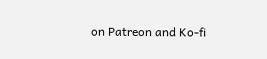on Patreon and Ko-fi